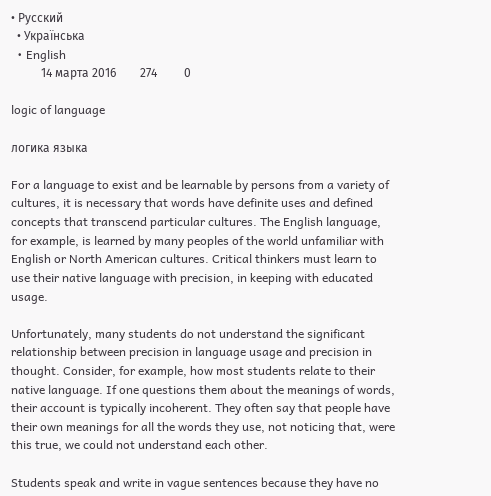• Русский
  • Українська
  • English
          14 марта 2016        274         0

logic of language

логика языка

For a language to exist and be learnable by persons from a variety of cultures, it is necessary that words have definite uses and defined concepts that transcend particular cultures. The English language, for example, is learned by many peoples of the world unfamiliar with English or North American cultures. Critical thinkers must learn to use their native language with precision, in keeping with educated usage.

Unfortunately, many students do not understand the significant relationship between precision in language usage and precision in thought. Consider, for example, how most students relate to their native language. If one questions them about the meanings of words, their account is typically incoherent. They often say that people have their own meanings for all the words they use, not noticing that, were this true, we could not understand each other.

Students speak and write in vague sentences because they have no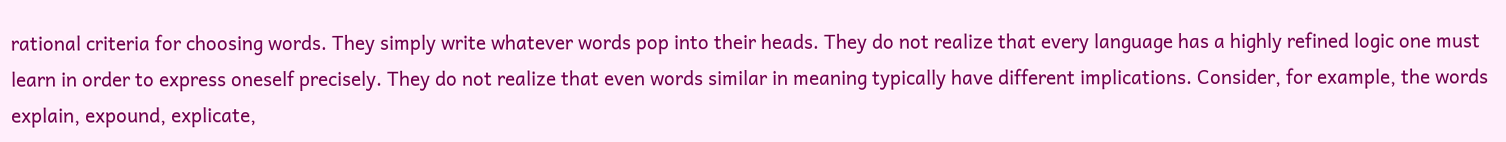rational criteria for choosing words. They simply write whatever words pop into their heads. They do not realize that every language has a highly refined logic one must learn in order to express oneself precisely. They do not realize that even words similar in meaning typically have different implications. Consider, for example, the words explain, expound, explicate,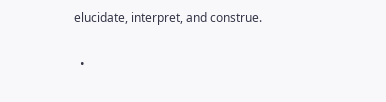elucidate, interpret, and construe.

  •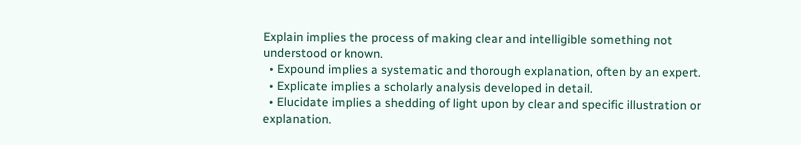Explain implies the process of making clear and intelligible something not understood or known.
  • Expound implies a systematic and thorough explanation, often by an expert.
  • Explicate implies a scholarly analysis developed in detail.
  • Elucidate implies a shedding of light upon by clear and specific illustration or explanation.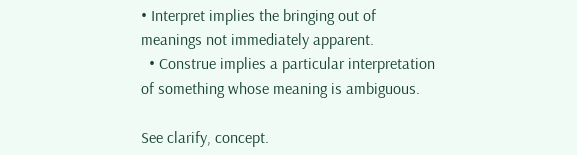• Interpret implies the bringing out of meanings not immediately apparent.
  • Construe implies a particular interpretation of something whose meaning is ambiguous.

See clarify, concept.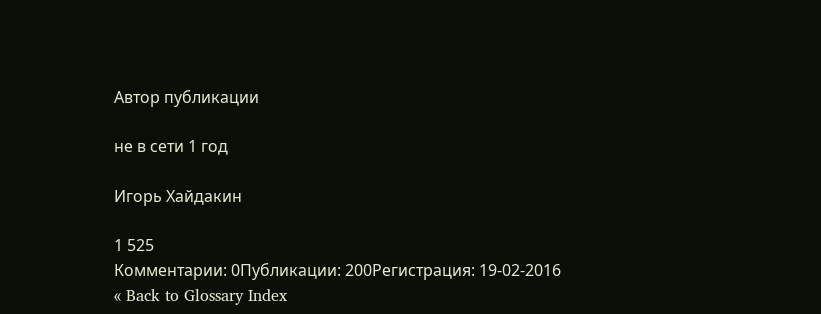Автор публикации

не в сети 1 год

Игорь Хайдакин

1 525
Комментарии: 0Публикации: 200Регистрация: 19-02-2016
« Back to Glossary Index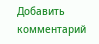Добавить комментарий